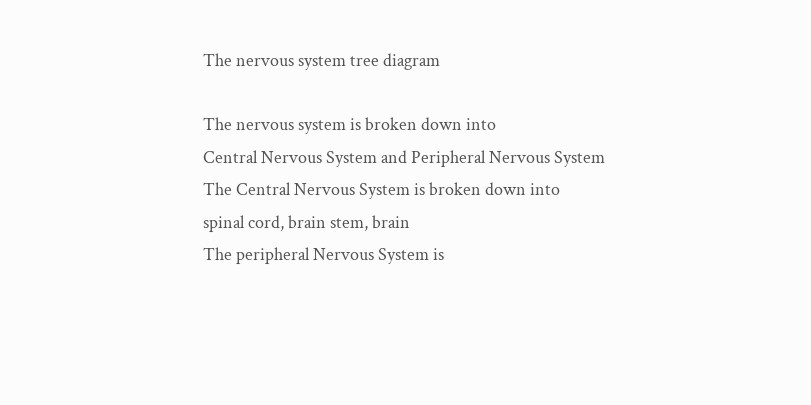The nervous system tree diagram

The nervous system is broken down into
Central Nervous System and Peripheral Nervous System
The Central Nervous System is broken down into
spinal cord, brain stem, brain
The peripheral Nervous System is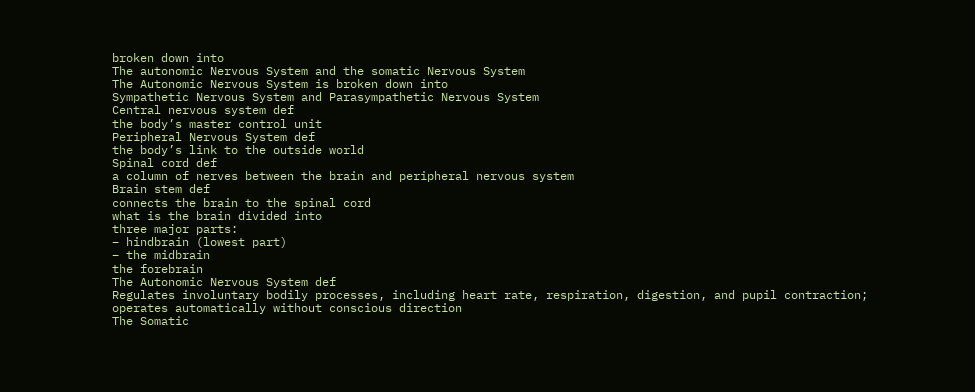broken down into
The autonomic Nervous System and the somatic Nervous System
The Autonomic Nervous System is broken down into
Sympathetic Nervous System and Parasympathetic Nervous System
Central nervous system def
the body’s master control unit
Peripheral Nervous System def
the body’s link to the outside world
Spinal cord def
a column of nerves between the brain and peripheral nervous system
Brain stem def
connects the brain to the spinal cord
what is the brain divided into
three major parts:
– hindbrain (lowest part)
– the midbrain
the forebrain
The Autonomic Nervous System def
Regulates involuntary bodily processes, including heart rate, respiration, digestion, and pupil contraction; operates automatically without conscious direction
The Somatic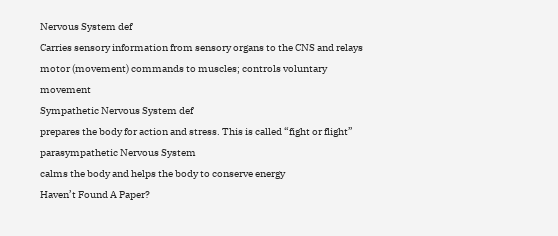Nervous System def
Carries sensory information from sensory organs to the CNS and relays motor (movement) commands to muscles; controls voluntary movement
Sympathetic Nervous System def
prepares the body for action and stress. This is called “fight or flight”
parasympathetic Nervous System
calms the body and helps the body to conserve energy
Haven’t Found A Paper?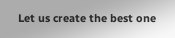Let us create the best one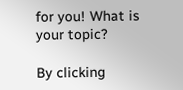for you! What is your topic?

By clicking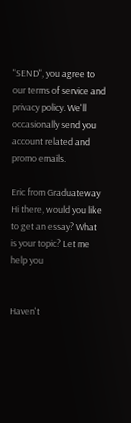"SEND", you agree to our terms of service and privacy policy. We'll occasionally send you account related and promo emails.

Eric from Graduateway Hi there, would you like to get an essay? What is your topic? Let me help you


Haven't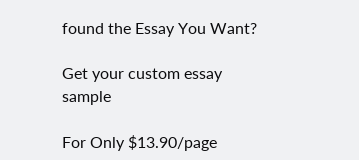found the Essay You Want?

Get your custom essay sample

For Only $13.90/page